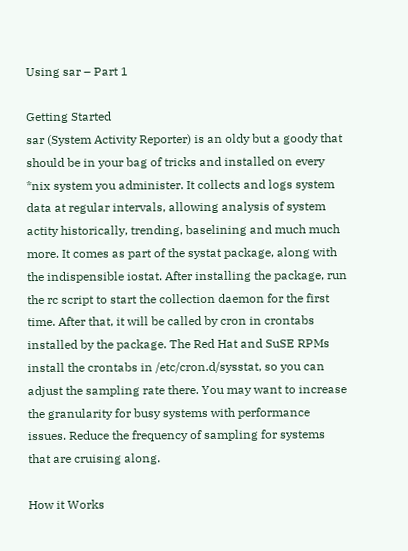Using sar – Part 1

Getting Started
sar (System Activity Reporter) is an oldy but a goody that should be in your bag of tricks and installed on every *nix system you administer. It collects and logs system data at regular intervals, allowing analysis of system actity historically, trending, baselining and much much more. It comes as part of the systat package, along with the indispensible iostat. After installing the package, run the rc script to start the collection daemon for the first time. After that, it will be called by cron in crontabs installed by the package. The Red Hat and SuSE RPMs install the crontabs in /etc/cron.d/sysstat, so you can adjust the sampling rate there. You may want to increase the granularity for busy systems with performance issues. Reduce the frequency of sampling for systems that are cruising along.

How it Works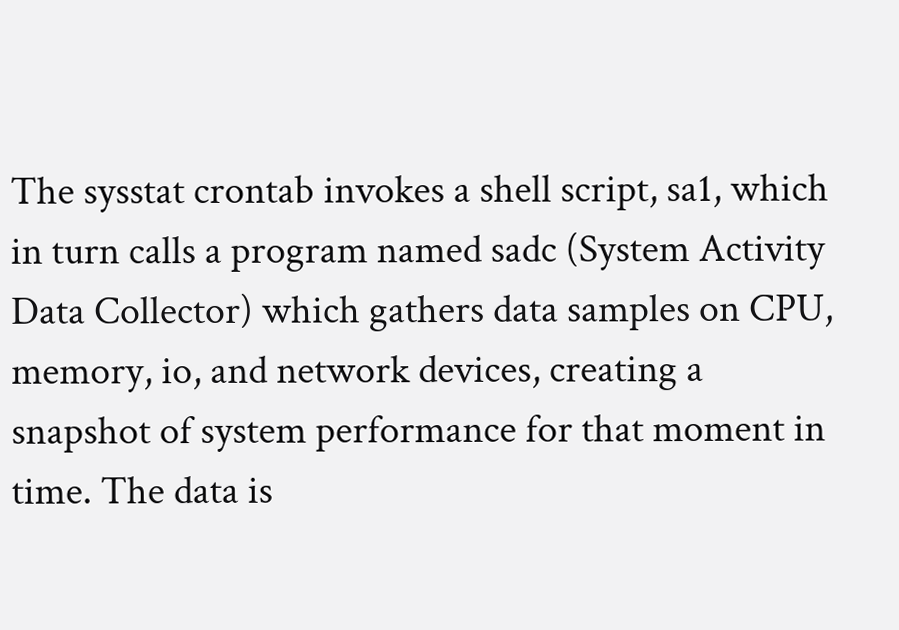The sysstat crontab invokes a shell script, sa1, which in turn calls a program named sadc (System Activity Data Collector) which gathers data samples on CPU, memory, io, and network devices, creating a snapshot of system performance for that moment in time. The data is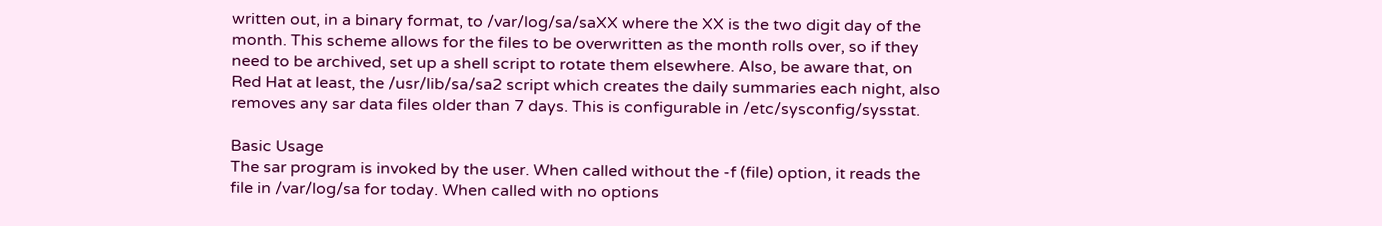written out, in a binary format, to /var/log/sa/saXX where the XX is the two digit day of the month. This scheme allows for the files to be overwritten as the month rolls over, so if they need to be archived, set up a shell script to rotate them elsewhere. Also, be aware that, on Red Hat at least, the /usr/lib/sa/sa2 script which creates the daily summaries each night, also removes any sar data files older than 7 days. This is configurable in /etc/sysconfig/sysstat.

Basic Usage
The sar program is invoked by the user. When called without the -f (file) option, it reads the file in /var/log/sa for today. When called with no options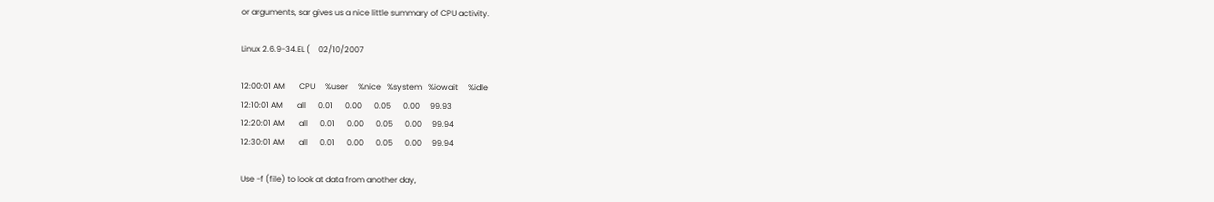or arguments, sar gives us a nice little summary of CPU activity.

Linux 2.6.9-34.EL (    02/10/2007

12:00:01 AM       CPU     %user     %nice   %system   %iowait     %idle
12:10:01 AM       all      0.01      0.00      0.05      0.00     99.93
12:20:01 AM       all      0.01      0.00      0.05      0.00     99.94
12:30:01 AM       all      0.01      0.00      0.05      0.00     99.94

Use -f (file) to look at data from another day,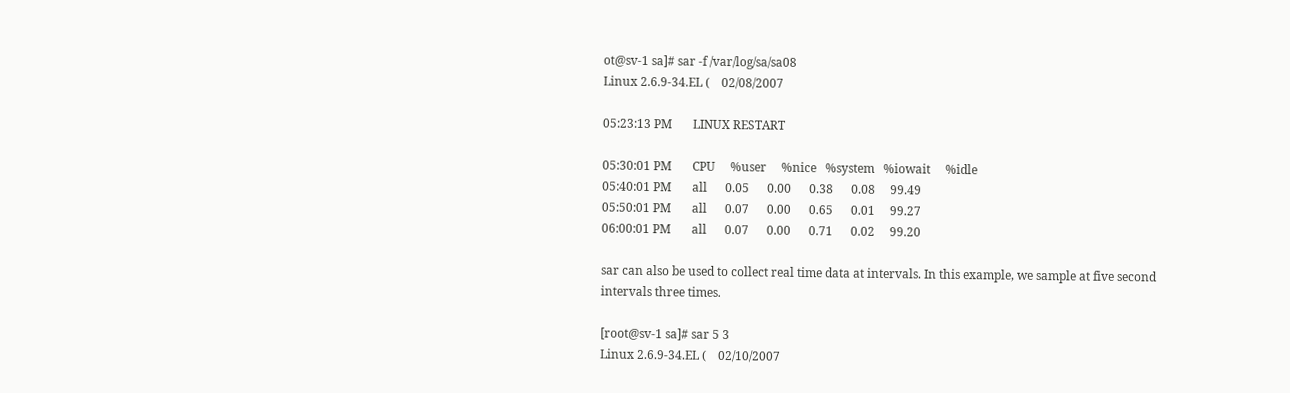ot@sv-1 sa]# sar -f /var/log/sa/sa08
Linux 2.6.9-34.EL (    02/08/2007

05:23:13 PM       LINUX RESTART

05:30:01 PM       CPU     %user     %nice   %system   %iowait     %idle
05:40:01 PM       all      0.05      0.00      0.38      0.08     99.49
05:50:01 PM       all      0.07      0.00      0.65      0.01     99.27
06:00:01 PM       all      0.07      0.00      0.71      0.02     99.20

sar can also be used to collect real time data at intervals. In this example, we sample at five second intervals three times.

[root@sv-1 sa]# sar 5 3
Linux 2.6.9-34.EL (    02/10/2007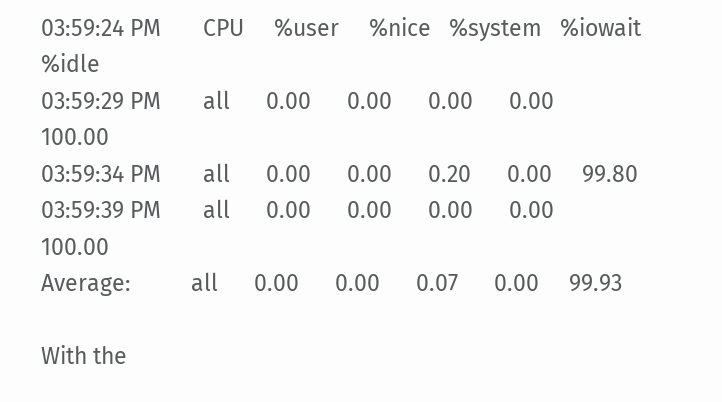03:59:24 PM       CPU     %user     %nice   %system   %iowait     %idle
03:59:29 PM       all      0.00      0.00      0.00      0.00    100.00
03:59:34 PM       all      0.00      0.00      0.20      0.00     99.80
03:59:39 PM       all      0.00      0.00      0.00      0.00    100.00
Average:          all      0.00      0.00      0.07      0.00     99.93

With the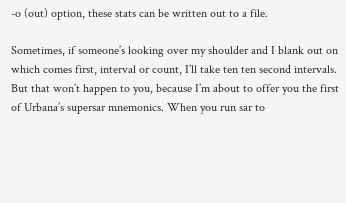-o (out) option, these stats can be written out to a file.

Sometimes, if someone’s looking over my shoulder and I blank out on which comes first, interval or count, I’ll take ten ten second intervals. But that won’t happen to you, because I’m about to offer you the first of Urbana’s supersar mnemonics. When you run sar to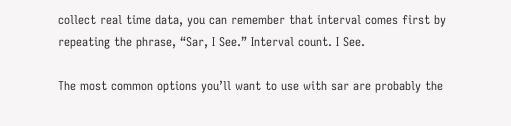collect real time data, you can remember that interval comes first by repeating the phrase, “Sar, I See.” Interval count. I See.

The most common options you’ll want to use with sar are probably the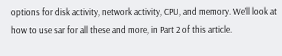options for disk activity, network activity, CPU, and memory. We’ll look at how to use sar for all these and more, in Part 2 of this article.